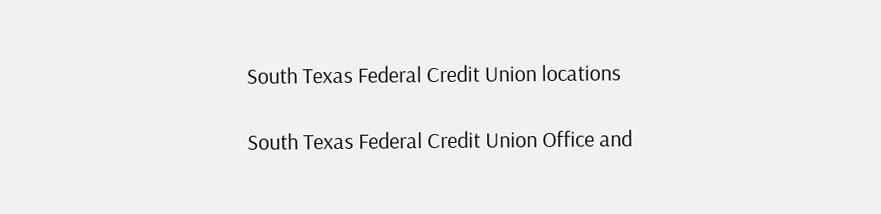South Texas Federal Credit Union locations

South Texas Federal Credit Union Office and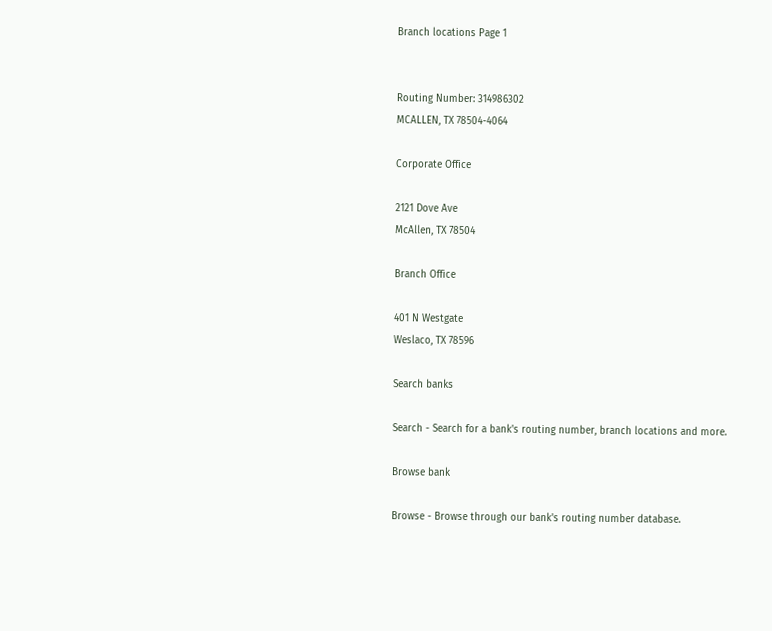Branch locations Page 1


Routing Number: 314986302
MCALLEN, TX 78504-4064

Corporate Office

2121 Dove Ave
McAllen, TX 78504

Branch Office

401 N Westgate
Weslaco, TX 78596

Search banks

Search - Search for a bank's routing number, branch locations and more.

Browse bank

Browse - Browse through our bank's routing number database.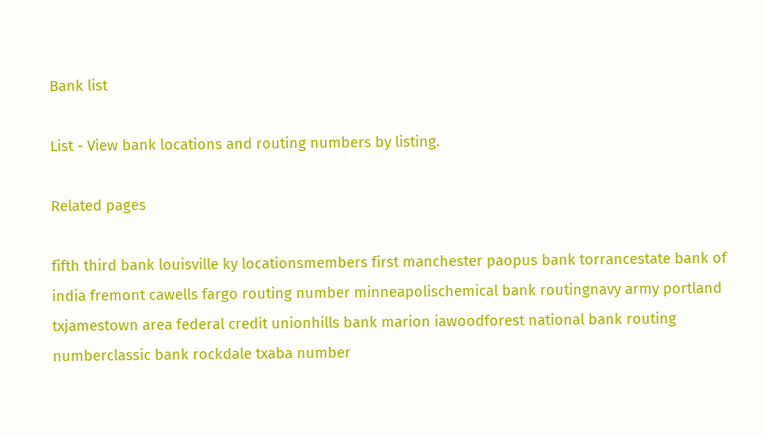Bank list

List - View bank locations and routing numbers by listing.

Related pages

fifth third bank louisville ky locationsmembers first manchester paopus bank torrancestate bank of india fremont cawells fargo routing number minneapolischemical bank routingnavy army portland txjamestown area federal credit unionhills bank marion iawoodforest national bank routing numberclassic bank rockdale txaba number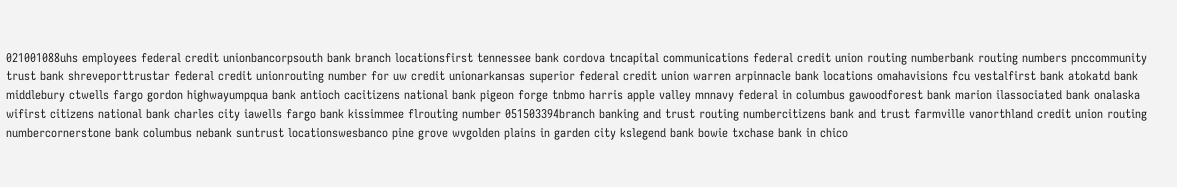021001088uhs employees federal credit unionbancorpsouth bank branch locationsfirst tennessee bank cordova tncapital communications federal credit union routing numberbank routing numbers pnccommunity trust bank shreveporttrustar federal credit unionrouting number for uw credit unionarkansas superior federal credit union warren arpinnacle bank locations omahavisions fcu vestalfirst bank atokatd bank middlebury ctwells fargo gordon highwayumpqua bank antioch cacitizens national bank pigeon forge tnbmo harris apple valley mnnavy federal in columbus gawoodforest bank marion ilassociated bank onalaska wifirst citizens national bank charles city iawells fargo bank kissimmee flrouting number 051503394branch banking and trust routing numbercitizens bank and trust farmville vanorthland credit union routing numbercornerstone bank columbus nebank suntrust locationswesbanco pine grove wvgolden plains in garden city kslegend bank bowie txchase bank in chico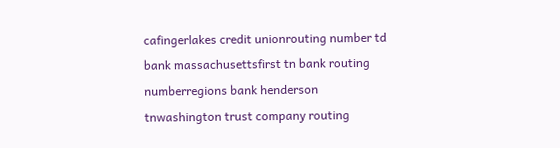cafingerlakes credit unionrouting number td bank massachusettsfirst tn bank routing numberregions bank henderson tnwashington trust company routing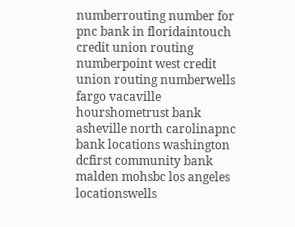numberrouting number for pnc bank in floridaintouch credit union routing numberpoint west credit union routing numberwells fargo vacaville hourshometrust bank asheville north carolinapnc bank locations washington dcfirst community bank malden mohsbc los angeles locationswells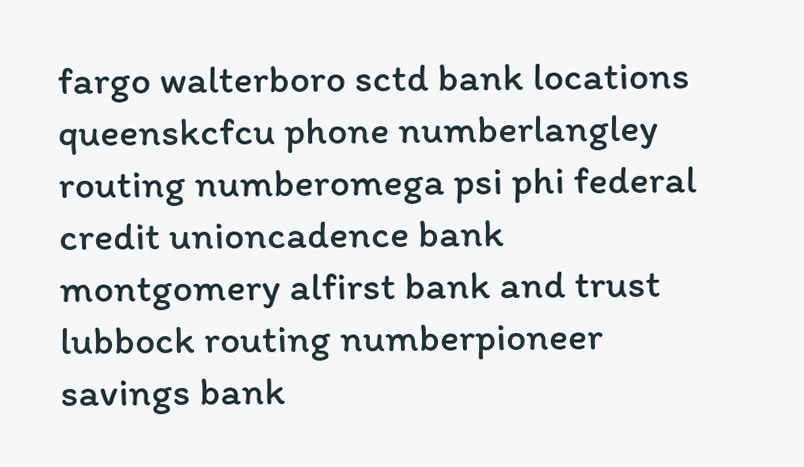fargo walterboro sctd bank locations queenskcfcu phone numberlangley routing numberomega psi phi federal credit unioncadence bank montgomery alfirst bank and trust lubbock routing numberpioneer savings bank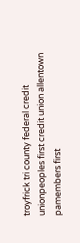troyfrick tri county federal credit unionpeoples first credit union allentown pamembers first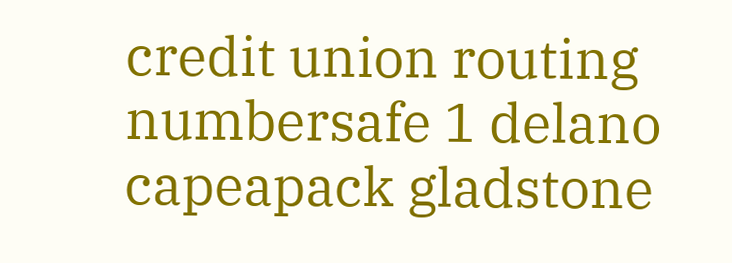credit union routing numbersafe 1 delano capeapack gladstone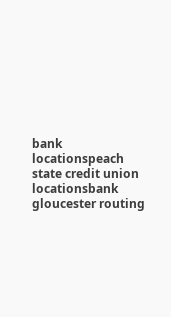bank locationspeach state credit union locationsbank gloucester routing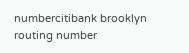numbercitibank brooklyn routing number